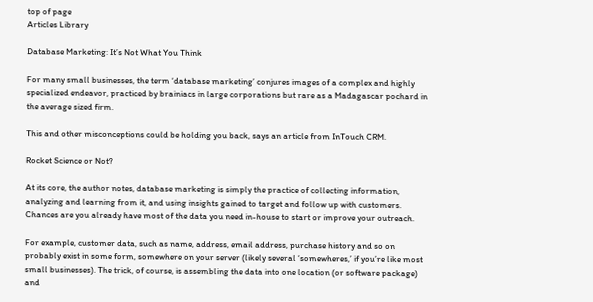top of page
Articles Library

Database Marketing: It’s Not What You Think

For many small businesses, the term ‘database marketing’ conjures images of a complex and highly specialized endeavor, practiced by brainiacs in large corporations but rare as a Madagascar pochard in the average sized firm.

This and other misconceptions could be holding you back, says an article from InTouch CRM.

Rocket Science or Not?

At its core, the author notes, database marketing is simply the practice of collecting information, analyzing and learning from it, and using insights gained to target and follow up with customers.  Chances are you already have most of the data you need in-house to start or improve your outreach.

For example, customer data, such as name, address, email address, purchase history and so on probably exist in some form, somewhere on your server (likely several ‘somewheres,’ if you’re like most small businesses). The trick, of course, is assembling the data into one location (or software package) and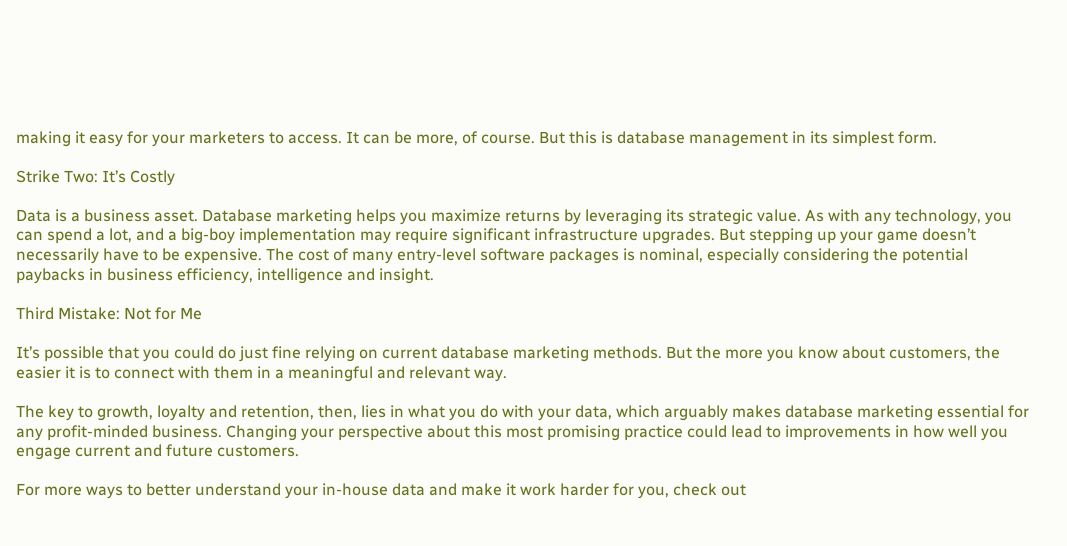making it easy for your marketers to access. It can be more, of course. But this is database management in its simplest form.

Strike Two: It’s Costly

Data is a business asset. Database marketing helps you maximize returns by leveraging its strategic value. As with any technology, you can spend a lot, and a big-boy implementation may require significant infrastructure upgrades. But stepping up your game doesn’t necessarily have to be expensive. The cost of many entry-level software packages is nominal, especially considering the potential paybacks in business efficiency, intelligence and insight.

Third Mistake: Not for Me

It’s possible that you could do just fine relying on current database marketing methods. But the more you know about customers, the easier it is to connect with them in a meaningful and relevant way.

The key to growth, loyalty and retention, then, lies in what you do with your data, which arguably makes database marketing essential for any profit-minded business. Changing your perspective about this most promising practice could lead to improvements in how well you engage current and future customers.

For more ways to better understand your in-house data and make it work harder for you, check out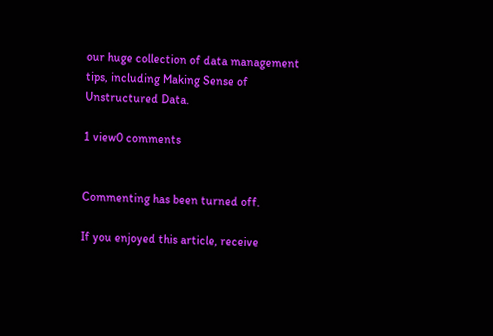our huge collection of data management tips, including Making Sense of Unstructured Data.

1 view0 comments


Commenting has been turned off.

If you enjoyed this article, receive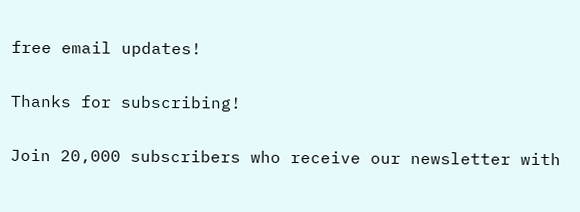free email updates!

Thanks for subscribing!

Join 20,000 subscribers who receive our newsletter with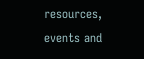resources, events and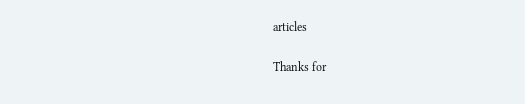articles

Thanks for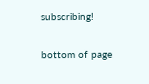subscribing!

bottom of page